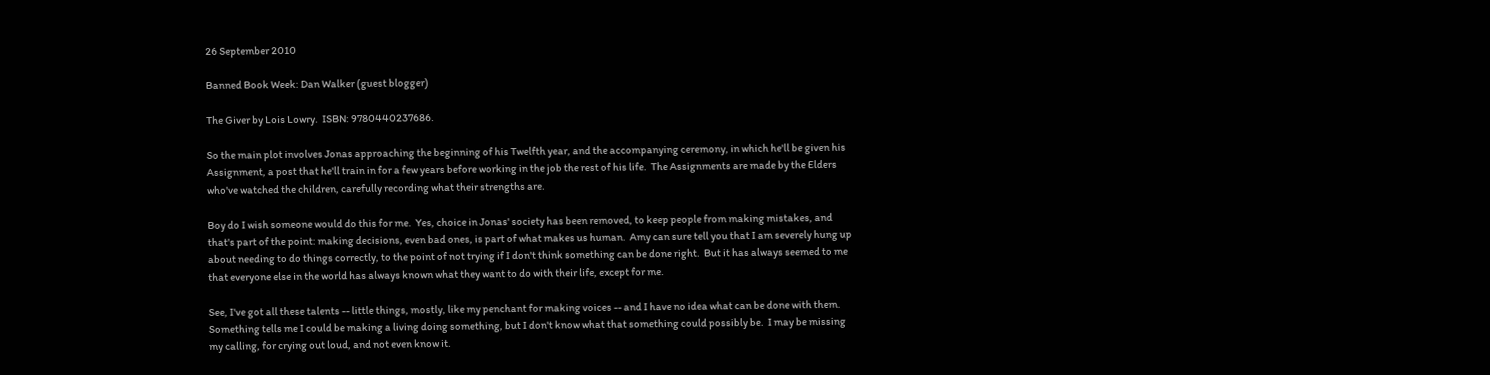26 September 2010

Banned Book Week: Dan Walker (guest blogger)

The Giver by Lois Lowry.  ISBN: 9780440237686.

So the main plot involves Jonas approaching the beginning of his Twelfth year, and the accompanying ceremony, in which he'll be given his Assignment, a post that he'll train in for a few years before working in the job the rest of his life.  The Assignments are made by the Elders who've watched the children, carefully recording what their strengths are.

Boy do I wish someone would do this for me.  Yes, choice in Jonas' society has been removed, to keep people from making mistakes, and that's part of the point: making decisions, even bad ones, is part of what makes us human.  Amy can sure tell you that I am severely hung up about needing to do things correctly, to the point of not trying if I don't think something can be done right.  But it has always seemed to me that everyone else in the world has always known what they want to do with their life, except for me.

See, I've got all these talents -- little things, mostly, like my penchant for making voices -- and I have no idea what can be done with them.  Something tells me I could be making a living doing something, but I don't know what that something could possibly be.  I may be missing my calling, for crying out loud, and not even know it.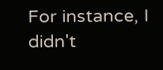For instance, I didn't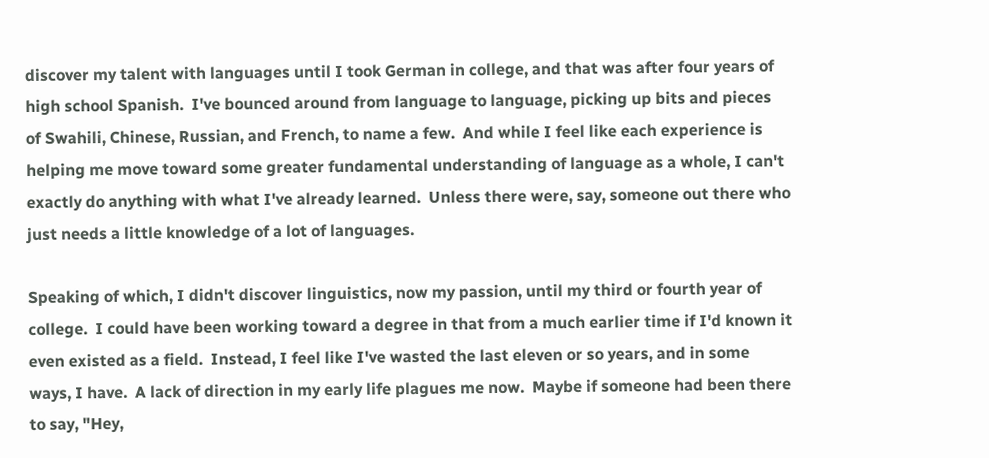discover my talent with languages until I took German in college, and that was after four years of high school Spanish.  I've bounced around from language to language, picking up bits and pieces of Swahili, Chinese, Russian, and French, to name a few.  And while I feel like each experience is helping me move toward some greater fundamental understanding of language as a whole, I can't exactly do anything with what I've already learned.  Unless there were, say, someone out there who just needs a little knowledge of a lot of languages.

Speaking of which, I didn't discover linguistics, now my passion, until my third or fourth year of college.  I could have been working toward a degree in that from a much earlier time if I'd known it even existed as a field.  Instead, I feel like I've wasted the last eleven or so years, and in some ways, I have.  A lack of direction in my early life plagues me now.  Maybe if someone had been there to say, "Hey,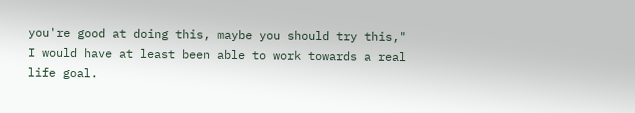you're good at doing this, maybe you should try this," I would have at least been able to work towards a real life goal.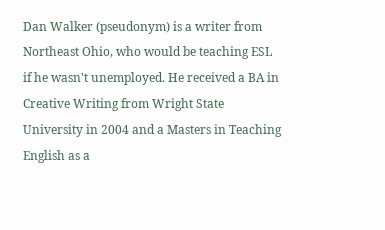Dan Walker (pseudonym) is a writer from Northeast Ohio, who would be teaching ESL if he wasn't unemployed. He received a BA in Creative Writing from Wright State University in 2004 and a Masters in Teaching English as a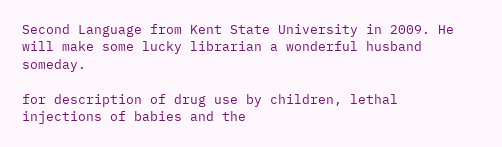Second Language from Kent State University in 2009. He will make some lucky librarian a wonderful husband someday.

for description of drug use by children, lethal injections of babies and the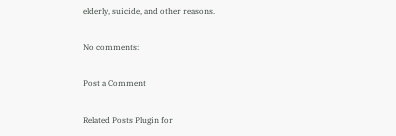elderly, suicide, and other reasons.

No comments:

Post a Comment

Related Posts Plugin for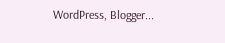WordPress, Blogger...